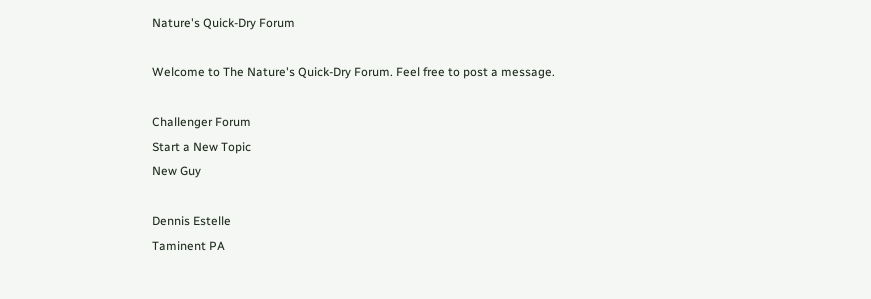Nature's Quick-Dry Forum

Welcome to The Nature's Quick-Dry Forum. Feel free to post a message.

Challenger Forum
Start a New Topic
New Guy

Dennis Estelle
Taminent PA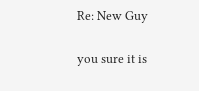Re: New Guy

you sure it is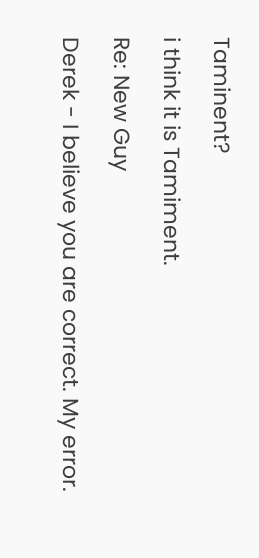Taminent?

i think it is Tamiment.

Re: New Guy

Derek - I believe you are correct. My error.